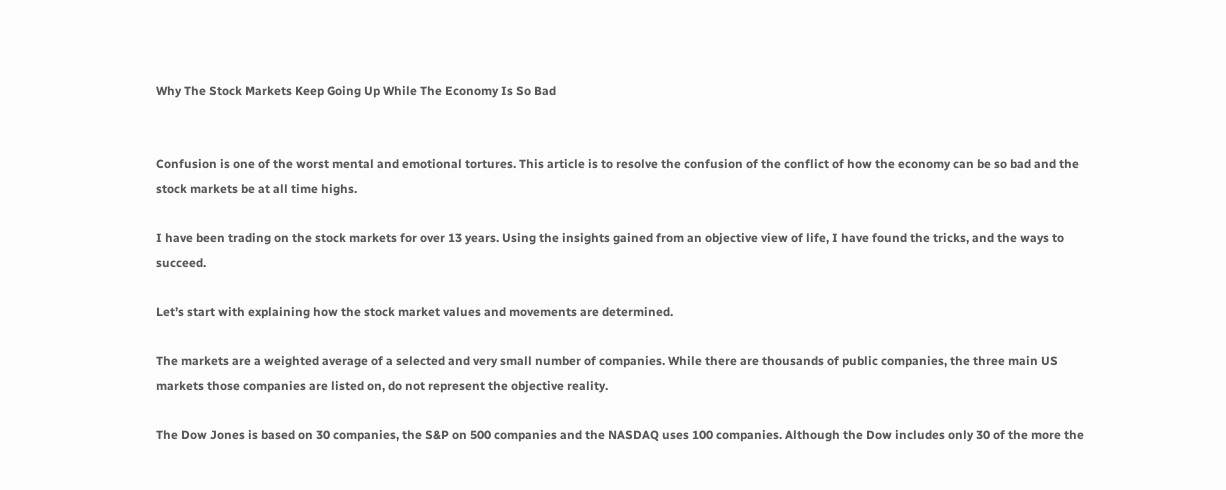Why The Stock Markets Keep Going Up While The Economy Is So Bad


Confusion is one of the worst mental and emotional tortures. This article is to resolve the confusion of the conflict of how the economy can be so bad and the stock markets be at all time highs.

I have been trading on the stock markets for over 13 years. Using the insights gained from an objective view of life, I have found the tricks, and the ways to succeed.

Let’s start with explaining how the stock market values and movements are determined.

The markets are a weighted average of a selected and very small number of companies. While there are thousands of public companies, the three main US markets those companies are listed on, do not represent the objective reality.

The Dow Jones is based on 30 companies, the S&P on 500 companies and the NASDAQ uses 100 companies. Although the Dow includes only 30 of the more the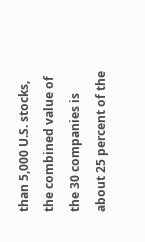than 5,000 U.S. stocks, the combined value of the 30 companies is about 25 percent of the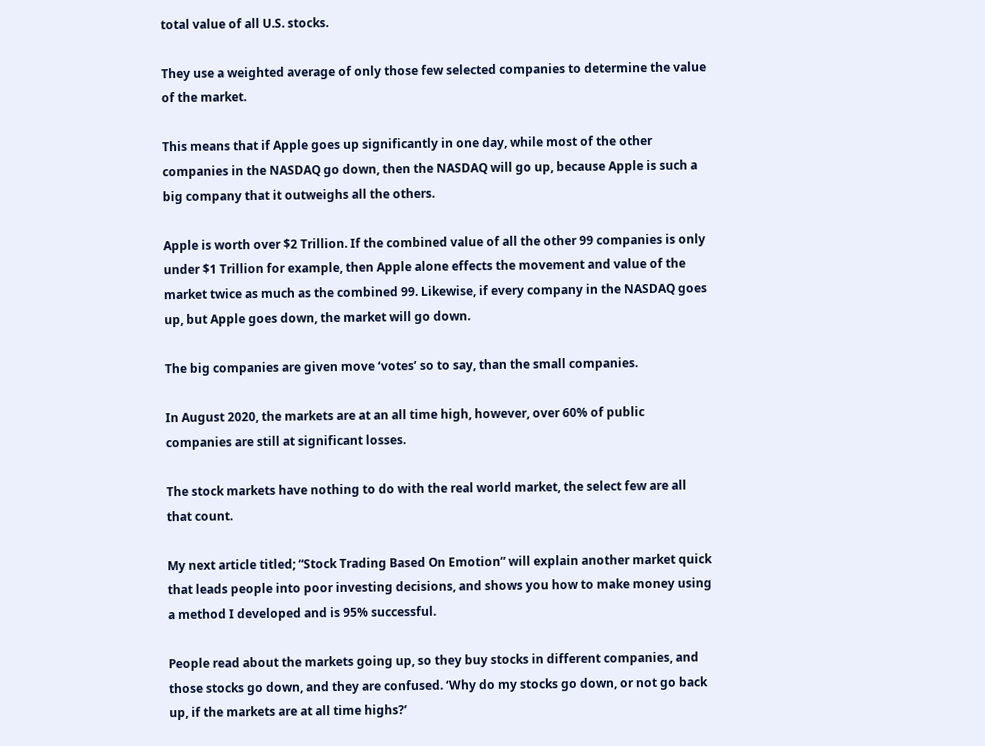total value of all U.S. stocks.

They use a weighted average of only those few selected companies to determine the value of the market.

This means that if Apple goes up significantly in one day, while most of the other companies in the NASDAQ go down, then the NASDAQ will go up, because Apple is such a big company that it outweighs all the others.

Apple is worth over $2 Trillion. If the combined value of all the other 99 companies is only under $1 Trillion for example, then Apple alone effects the movement and value of the market twice as much as the combined 99. Likewise, if every company in the NASDAQ goes up, but Apple goes down, the market will go down.

The big companies are given move ‘votes’ so to say, than the small companies.

In August 2020, the markets are at an all time high, however, over 60% of public companies are still at significant losses.

The stock markets have nothing to do with the real world market, the select few are all that count.

My next article titled; “Stock Trading Based On Emotion” will explain another market quick that leads people into poor investing decisions, and shows you how to make money using a method I developed and is 95% successful.

People read about the markets going up, so they buy stocks in different companies, and those stocks go down, and they are confused. ‘Why do my stocks go down, or not go back up, if the markets are at all time highs?’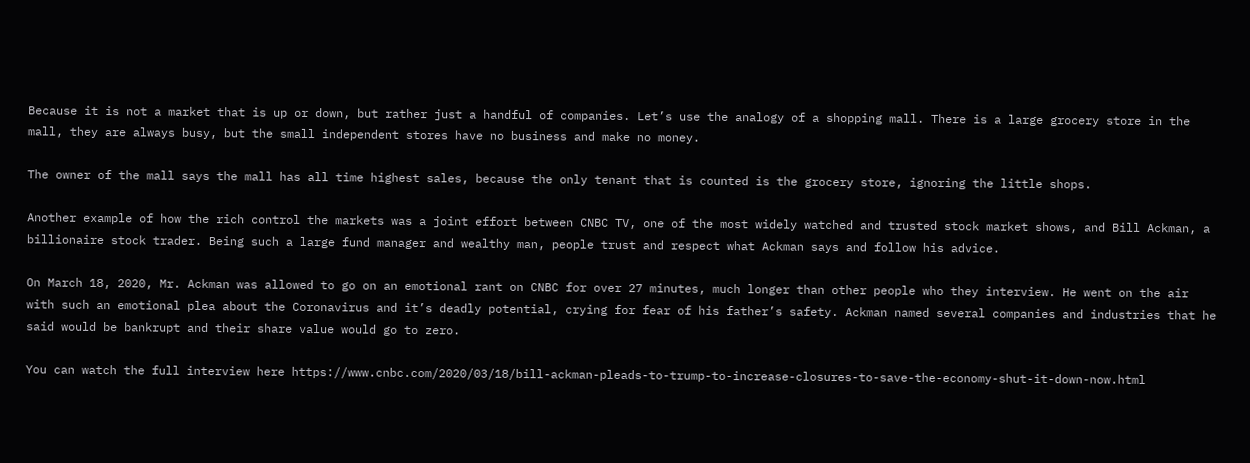Because it is not a market that is up or down, but rather just a handful of companies. Let’s use the analogy of a shopping mall. There is a large grocery store in the mall, they are always busy, but the small independent stores have no business and make no money.

The owner of the mall says the mall has all time highest sales, because the only tenant that is counted is the grocery store, ignoring the little shops.

Another example of how the rich control the markets was a joint effort between CNBC TV, one of the most widely watched and trusted stock market shows, and Bill Ackman, a billionaire stock trader. Being such a large fund manager and wealthy man, people trust and respect what Ackman says and follow his advice.

On March 18, 2020, Mr. Ackman was allowed to go on an emotional rant on CNBC for over 27 minutes, much longer than other people who they interview. He went on the air with such an emotional plea about the Coronavirus and it’s deadly potential, crying for fear of his father’s safety. Ackman named several companies and industries that he said would be bankrupt and their share value would go to zero.

You can watch the full interview here https://www.cnbc.com/2020/03/18/bill-ackman-pleads-to-trump-to-increase-closures-to-save-the-economy-shut-it-down-now.html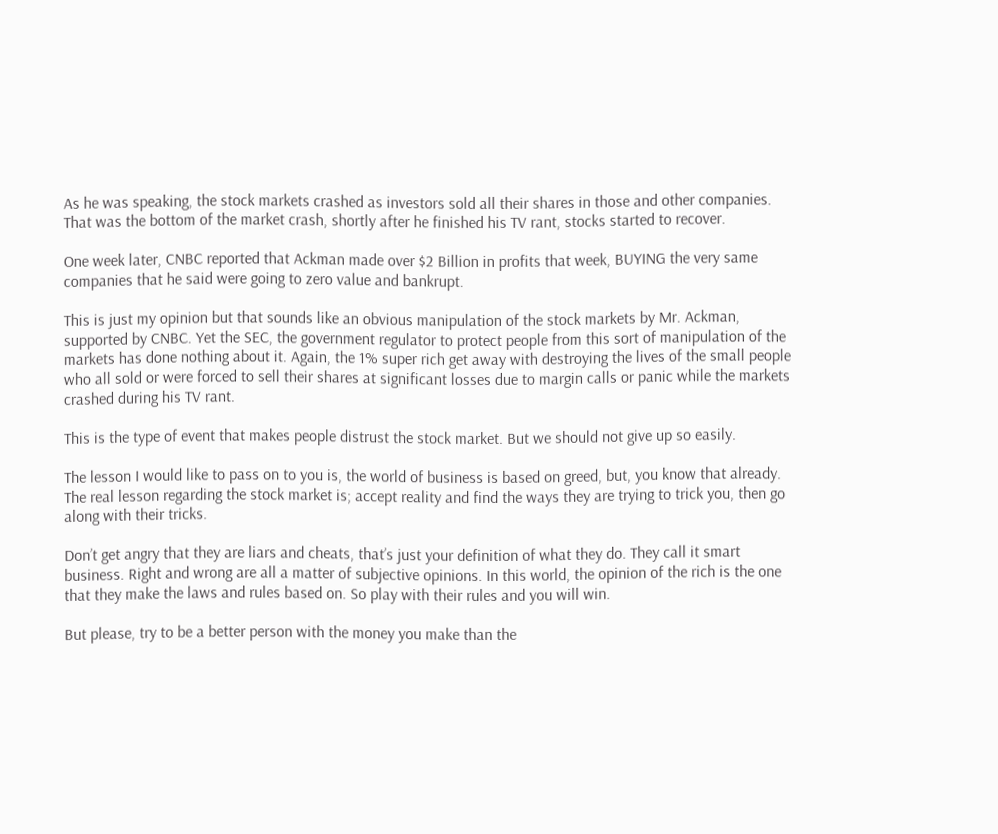As he was speaking, the stock markets crashed as investors sold all their shares in those and other companies. That was the bottom of the market crash, shortly after he finished his TV rant, stocks started to recover.

One week later, CNBC reported that Ackman made over $2 Billion in profits that week, BUYING the very same companies that he said were going to zero value and bankrupt.

This is just my opinion but that sounds like an obvious manipulation of the stock markets by Mr. Ackman, supported by CNBC. Yet the SEC, the government regulator to protect people from this sort of manipulation of the markets has done nothing about it. Again, the 1% super rich get away with destroying the lives of the small people who all sold or were forced to sell their shares at significant losses due to margin calls or panic while the markets crashed during his TV rant.

This is the type of event that makes people distrust the stock market. But we should not give up so easily.

The lesson I would like to pass on to you is, the world of business is based on greed, but, you know that already. The real lesson regarding the stock market is; accept reality and find the ways they are trying to trick you, then go along with their tricks.

Don’t get angry that they are liars and cheats, that’s just your definition of what they do. They call it smart business. Right and wrong are all a matter of subjective opinions. In this world, the opinion of the rich is the one that they make the laws and rules based on. So play with their rules and you will win.

But please, try to be a better person with the money you make than the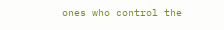ones who control the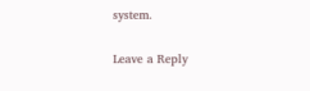system.

Leave a Reply